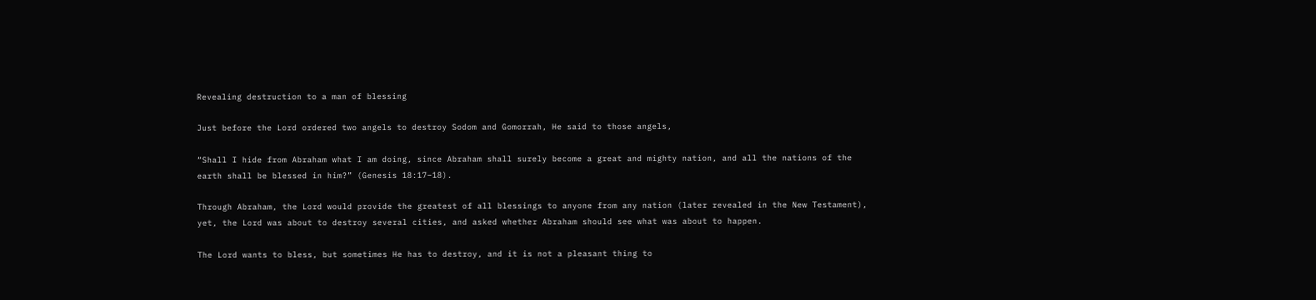Revealing destruction to a man of blessing

Just before the Lord ordered two angels to destroy Sodom and Gomorrah, He said to those angels,

“Shall I hide from Abraham what I am doing, since Abraham shall surely become a great and mighty nation, and all the nations of the earth shall be blessed in him?” (Genesis 18:17–18).

Through Abraham, the Lord would provide the greatest of all blessings to anyone from any nation (later revealed in the New Testament), yet, the Lord was about to destroy several cities, and asked whether Abraham should see what was about to happen.

The Lord wants to bless, but sometimes He has to destroy, and it is not a pleasant thing to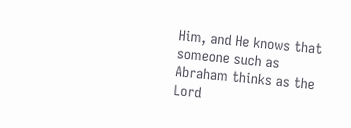Him, and He knows that someone such as Abraham thinks as the Lord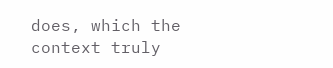does, which the context truly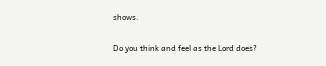shows.

Do you think and feel as the Lord does?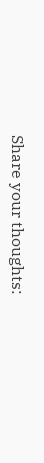Share your thoughts: